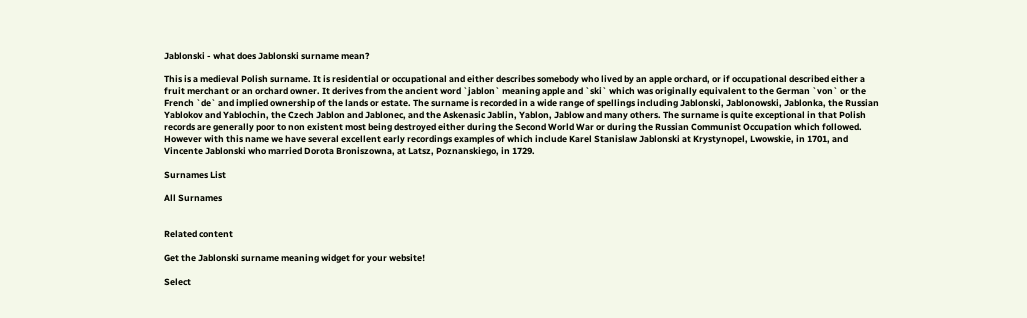Jablonski - what does Jablonski surname mean?

This is a medieval Polish surname. It is residential or occupational and either describes somebody who lived by an apple orchard, or if occupational described either a fruit merchant or an orchard owner. It derives from the ancient word `jablon` meaning apple and `ski` which was originally equivalent to the German `von` or the French `de` and implied ownership of the lands or estate. The surname is recorded in a wide range of spellings including Jablonski, Jablonowski, Jablonka, the Russian Yablokov and Yablochin, the Czech Jablon and Jablonec, and the Askenasic Jablin, Yablon, Jablow and many others. The surname is quite exceptional in that Polish records are generally poor to non existent most being destroyed either during the Second World War or during the Russian Communist Occupation which followed. However with this name we have several excellent early recordings examples of which include Karel Stanislaw Jablonski at Krystynopel, Lwowskie, in 1701, and Vincente Jablonski who married Dorota Broniszowna, at Latsz, Poznanskiego, in 1729.

Surnames List

All Surnames


Related content

Get the Jablonski surname meaning widget for your website!

Select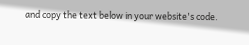and copy the text below in your website's code.